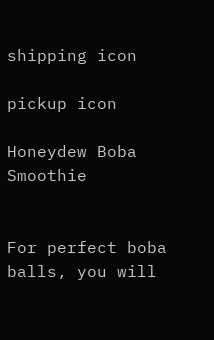shipping icon

pickup icon

Honeydew Boba Smoothie


For perfect boba balls, you will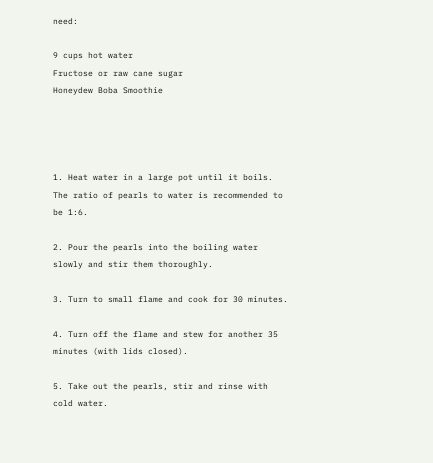need:

9 cups hot water
Fructose or raw cane sugar
Honeydew Boba Smoothie




1. Heat water in a large pot until it boils. The ratio of pearls to water is recommended to be 1:6.

2. Pour the pearls into the boiling water slowly and stir them thoroughly.

3. Turn to small flame and cook for 30 minutes.

4. Turn off the flame and stew for another 35 minutes (with lids closed).

5. Take out the pearls, stir and rinse with cold water.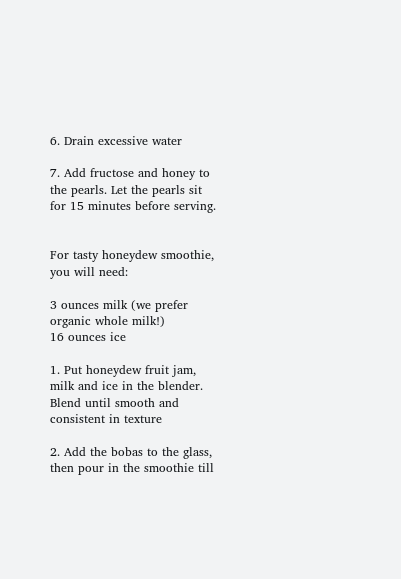6. Drain excessive water

7. Add fructose and honey to the pearls. Let the pearls sit for 15 minutes before serving.


For tasty honeydew smoothie, you will need:

3 ounces milk (we prefer organic whole milk!)
16 ounces ice

1. Put honeydew fruit jam, milk and ice in the blender. Blend until smooth and consistent in texture

2. Add the bobas to the glass, then pour in the smoothie till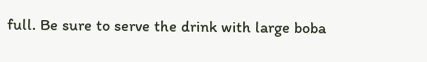full. Be sure to serve the drink with large boba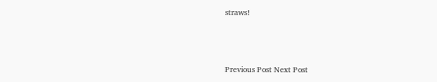straws!



Previous Post Next Post